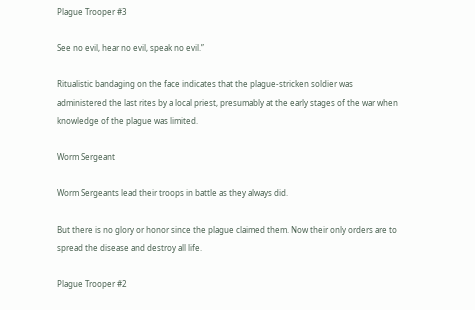Plague Trooper #3

See no evil, hear no evil, speak no evil.”

Ritualistic bandaging on the face indicates that the plague-stricken soldier was administered the last rites by a local priest, presumably at the early stages of the war when knowledge of the plague was limited.

Worm Sergeant

Worm Sergeants lead their troops in battle as they always did.

But there is no glory or honor since the plague claimed them. Now their only orders are to spread the disease and destroy all life.

Plague Trooper #2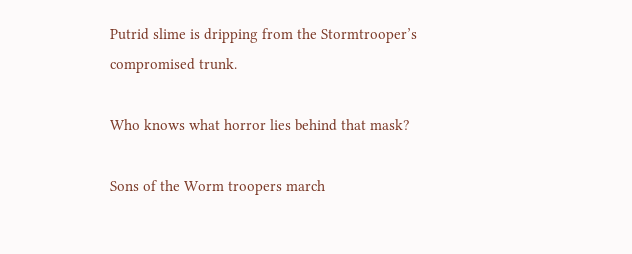Putrid slime is dripping from the Stormtrooper’s compromised trunk.

Who knows what horror lies behind that mask?

Sons of the Worm troopers march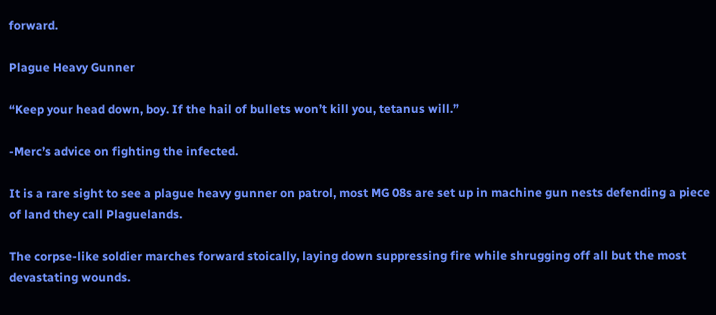forward.

Plague Heavy Gunner

“Keep your head down, boy. If the hail of bullets won’t kill you, tetanus will.”

-Merc’s advice on fighting the infected.

It is a rare sight to see a plague heavy gunner on patrol, most MG 08s are set up in machine gun nests defending a piece of land they call Plaguelands.

The corpse-like soldier marches forward stoically, laying down suppressing fire while shrugging off all but the most devastating wounds.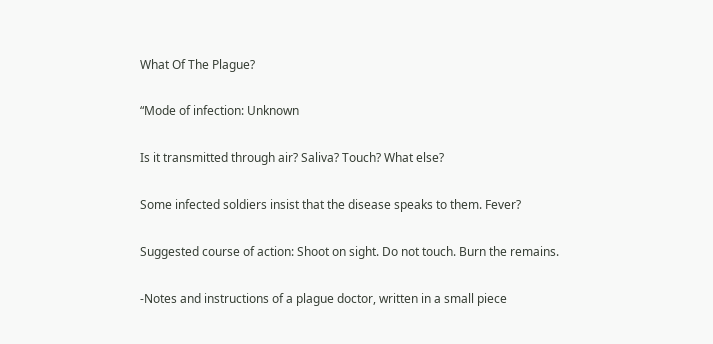What Of The Plague?

“Mode of infection: Unknown

Is it transmitted through air? Saliva? Touch? What else?

Some infected soldiers insist that the disease speaks to them. Fever?

Suggested course of action: Shoot on sight. Do not touch. Burn the remains.

-Notes and instructions of a plague doctor, written in a small piece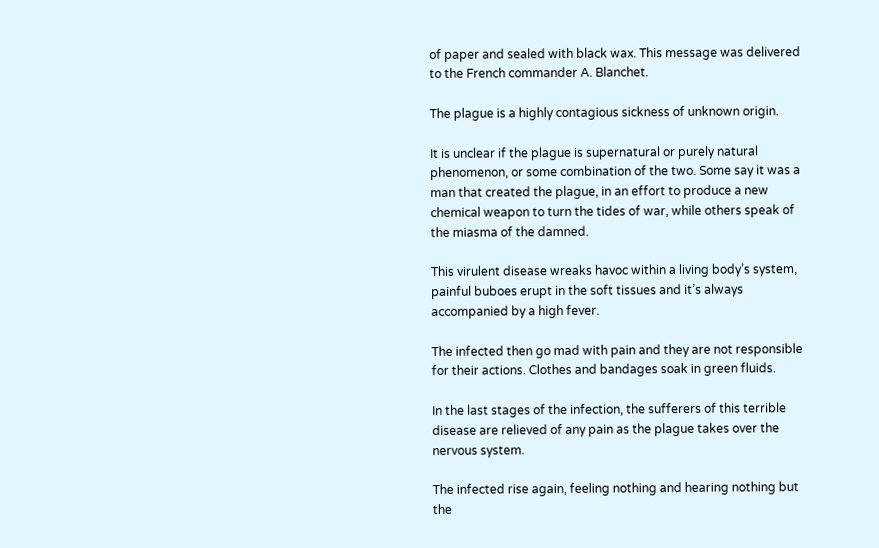of paper and sealed with black wax. This message was delivered to the French commander A. Blanchet.

The plague is a highly contagious sickness of unknown origin.

It is unclear if the plague is supernatural or purely natural phenomenon, or some combination of the two. Some say it was a man that created the plague, in an effort to produce a new chemical weapon to turn the tides of war, while others speak of the miasma of the damned.

This virulent disease wreaks havoc within a living body’s system, painful buboes erupt in the soft tissues and it’s always accompanied by a high fever.

The infected then go mad with pain and they are not responsible for their actions. Clothes and bandages soak in green fluids.

In the last stages of the infection, the sufferers of this terrible disease are relieved of any pain as the plague takes over the nervous system.

The infected rise again, feeling nothing and hearing nothing but the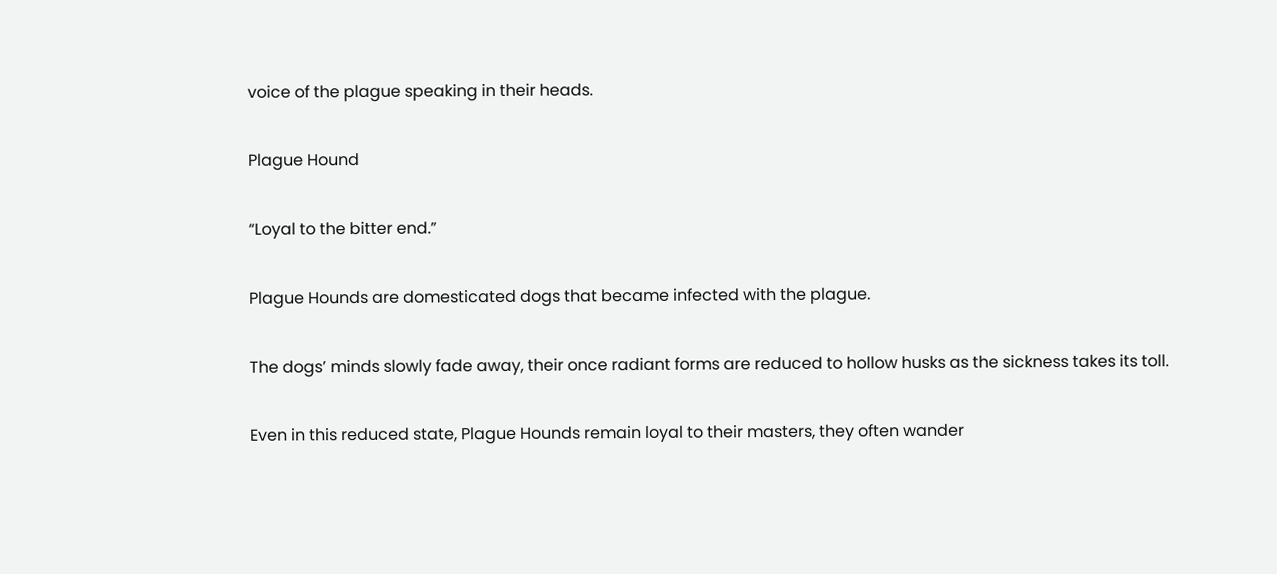voice of the plague speaking in their heads.

Plague Hound

“Loyal to the bitter end.”

Plague Hounds are domesticated dogs that became infected with the plague.

The dogs’ minds slowly fade away, their once radiant forms are reduced to hollow husks as the sickness takes its toll.

Even in this reduced state, Plague Hounds remain loyal to their masters, they often wander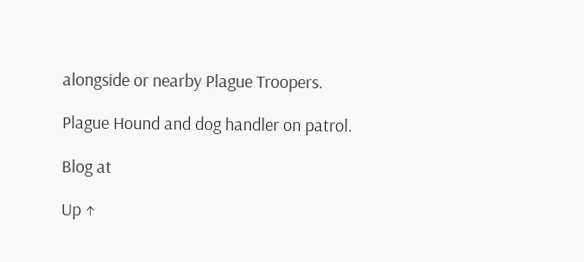alongside or nearby Plague Troopers.

Plague Hound and dog handler on patrol.

Blog at

Up ↑